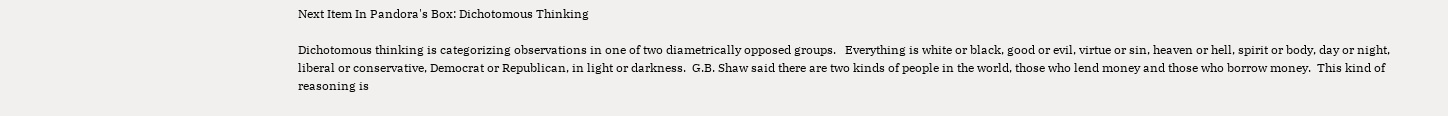Next Item In Pandora's Box: Dichotomous Thinking

Dichotomous thinking is categorizing observations in one of two diametrically opposed groups.   Everything is white or black, good or evil, virtue or sin, heaven or hell, spirit or body, day or night, liberal or conservative, Democrat or Republican, in light or darkness.  G.B. Shaw said there are two kinds of people in the world, those who lend money and those who borrow money.  This kind of reasoning is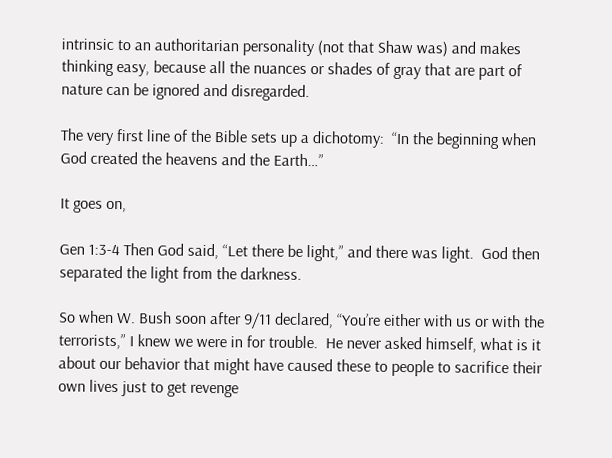intrinsic to an authoritarian personality (not that Shaw was) and makes thinking easy, because all the nuances or shades of gray that are part of nature can be ignored and disregarded.

The very first line of the Bible sets up a dichotomy:  “In the beginning when God created the heavens and the Earth…”

It goes on,

Gen 1:3-4 Then God said, “Let there be light,” and there was light.  God then separated the light from the darkness.

So when W. Bush soon after 9/11 declared, “You’re either with us or with the terrorists,” I knew we were in for trouble.  He never asked himself, what is it about our behavior that might have caused these to people to sacrifice their own lives just to get revenge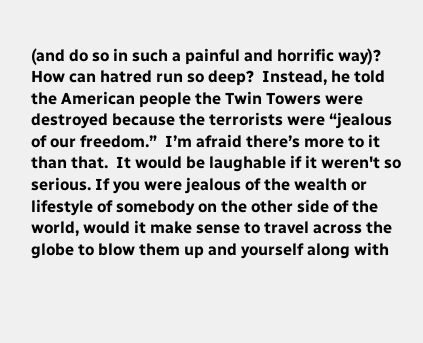(and do so in such a painful and horrific way)?  How can hatred run so deep?  Instead, he told the American people the Twin Towers were destroyed because the terrorists were “jealous of our freedom.”  I’m afraid there’s more to it than that.  It would be laughable if it weren't so serious. If you were jealous of the wealth or lifestyle of somebody on the other side of the world, would it make sense to travel across the globe to blow them up and yourself along with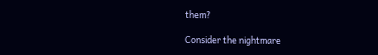them?

Consider the nightmare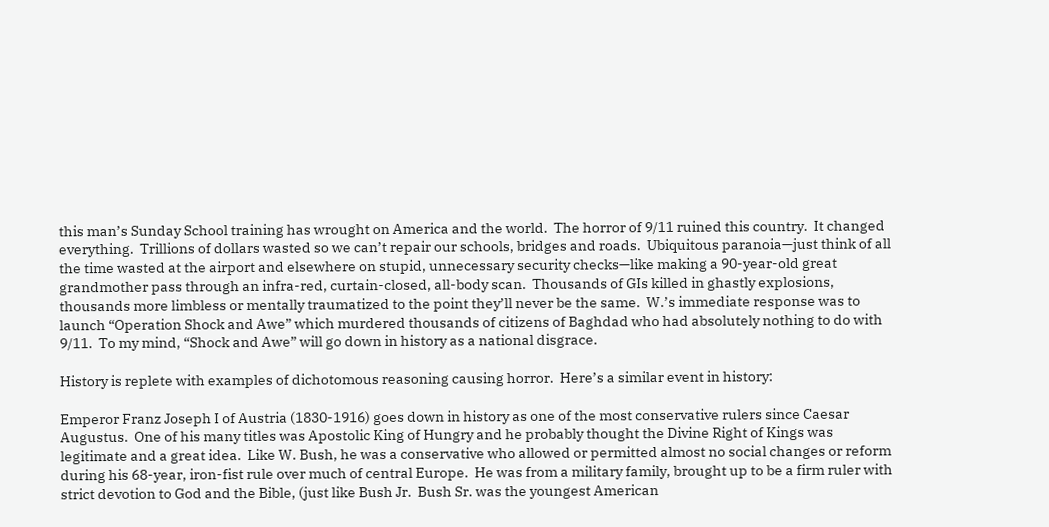this man’s Sunday School training has wrought on America and the world.  The horror of 9/11 ruined this country.  It changed everything.  Trillions of dollars wasted so we can’t repair our schools, bridges and roads.  Ubiquitous paranoia—just think of all the time wasted at the airport and elsewhere on stupid, unnecessary security checks—like making a 90-year-old great grandmother pass through an infra-red, curtain-closed, all-body scan.  Thousands of GIs killed in ghastly explosions, thousands more limbless or mentally traumatized to the point they’ll never be the same.  W.’s immediate response was to launch “Operation Shock and Awe” which murdered thousands of citizens of Baghdad who had absolutely nothing to do with 9/11.  To my mind, “Shock and Awe” will go down in history as a national disgrace.

History is replete with examples of dichotomous reasoning causing horror.  Here’s a similar event in history:

Emperor Franz Joseph I of Austria (1830-1916) goes down in history as one of the most conservative rulers since Caesar Augustus.  One of his many titles was Apostolic King of Hungry and he probably thought the Divine Right of Kings was legitimate and a great idea.  Like W. Bush, he was a conservative who allowed or permitted almost no social changes or reform during his 68-year, iron-fist rule over much of central Europe.  He was from a military family, brought up to be a firm ruler with strict devotion to God and the Bible, (just like Bush Jr.  Bush Sr. was the youngest American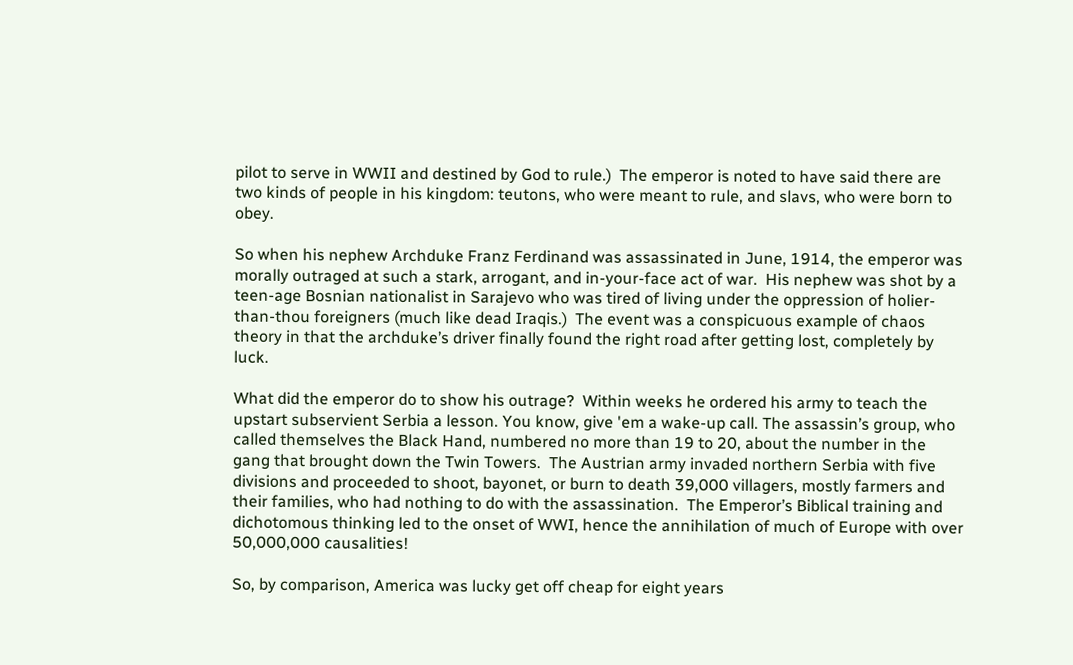pilot to serve in WWII and destined by God to rule.)  The emperor is noted to have said there are two kinds of people in his kingdom: teutons, who were meant to rule, and slavs, who were born to obey.

So when his nephew Archduke Franz Ferdinand was assassinated in June, 1914, the emperor was morally outraged at such a stark, arrogant, and in-your-face act of war.  His nephew was shot by a teen-age Bosnian nationalist in Sarajevo who was tired of living under the oppression of holier-than-thou foreigners (much like dead Iraqis.)  The event was a conspicuous example of chaos theory in that the archduke’s driver finally found the right road after getting lost, completely by luck.

What did the emperor do to show his outrage?  Within weeks he ordered his army to teach the upstart subservient Serbia a lesson. You know, give 'em a wake-up call. The assassin’s group, who called themselves the Black Hand, numbered no more than 19 to 20, about the number in the gang that brought down the Twin Towers.  The Austrian army invaded northern Serbia with five divisions and proceeded to shoot, bayonet, or burn to death 39,000 villagers, mostly farmers and their families, who had nothing to do with the assassination.  The Emperor’s Biblical training and dichotomous thinking led to the onset of WWI, hence the annihilation of much of Europe with over 50,000,000 causalities!

So, by comparison, America was lucky get off cheap for eight years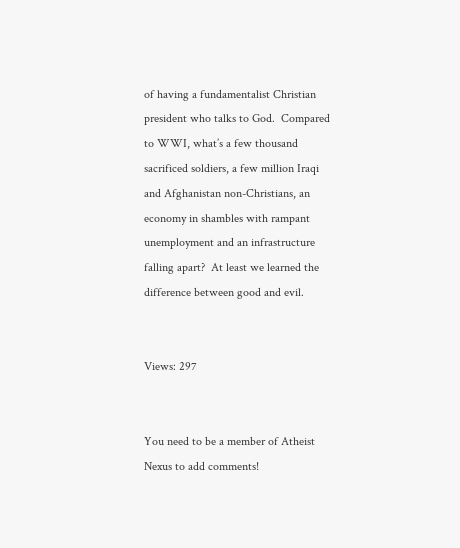of having a fundamentalist Christian president who talks to God.  Compared to WWI, what’s a few thousand sacrificed soldiers, a few million Iraqi and Afghanistan non-Christians, an economy in shambles with rampant unemployment and an infrastructure falling apart?  At least we learned the difference between good and evil.


Views: 297


You need to be a member of Atheist Nexus to add comments!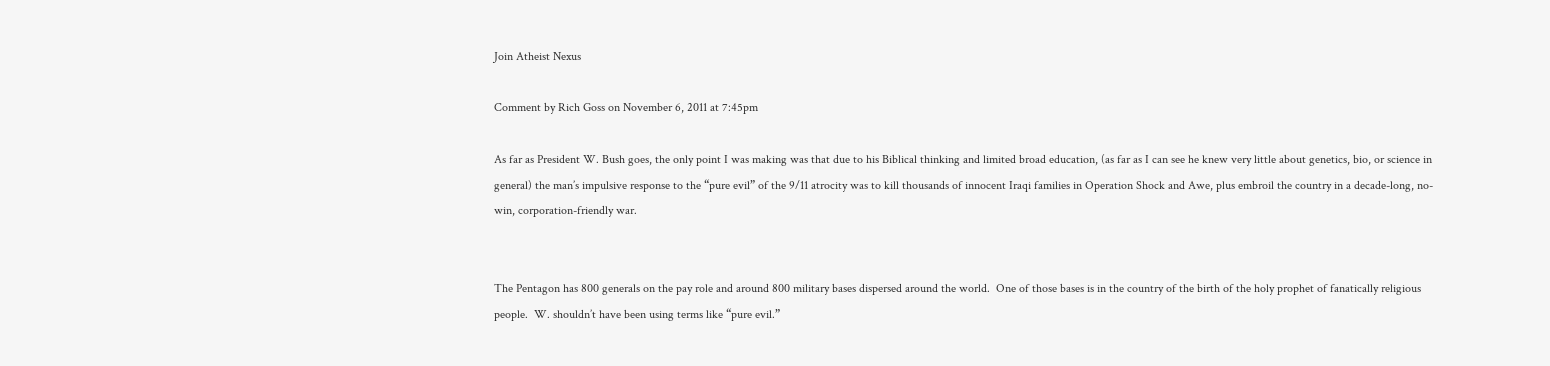Join Atheist Nexus

Comment by Rich Goss on November 6, 2011 at 7:45pm

As far as President W. Bush goes, the only point I was making was that due to his Biblical thinking and limited broad education, (as far as I can see he knew very little about genetics, bio, or science in general) the man’s impulsive response to the “pure evil” of the 9/11 atrocity was to kill thousands of innocent Iraqi families in Operation Shock and Awe, plus embroil the country in a decade-long, no-win, corporation-friendly war.


The Pentagon has 800 generals on the pay role and around 800 military bases dispersed around the world.  One of those bases is in the country of the birth of the holy prophet of fanatically religious people.  W. shouldn’t have been using terms like “pure evil.”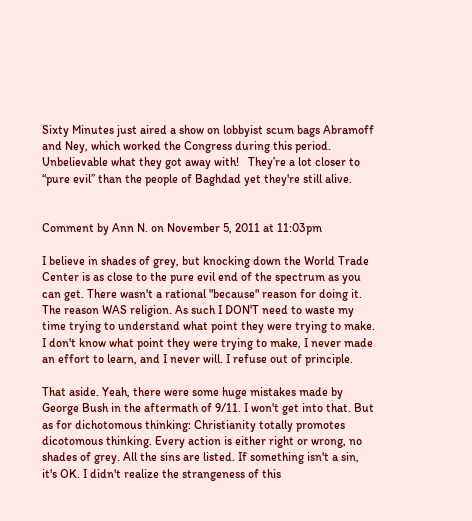Sixty Minutes just aired a show on lobbyist scum bags Abramoff and Ney, which worked the Congress during this period.  Unbelievable what they got away with!   They’re a lot closer to “pure evil” than the people of Baghdad yet they're still alive.


Comment by Ann N. on November 5, 2011 at 11:03pm

I believe in shades of grey, but knocking down the World Trade Center is as close to the pure evil end of the spectrum as you can get. There wasn't a rational "because" reason for doing it. The reason WAS religion. As such I DON'T need to waste my time trying to understand what point they were trying to make. I don't know what point they were trying to make, I never made an effort to learn, and I never will. I refuse out of principle.

That aside. Yeah, there were some huge mistakes made by George Bush in the aftermath of 9/11. I won't get into that. But as for dichotomous thinking: Christianity totally promotes dicotomous thinking. Every action is either right or wrong, no shades of grey. All the sins are listed. If something isn't a sin, it's OK. I didn't realize the strangeness of this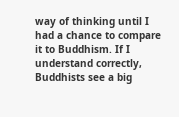way of thinking until I had a chance to compare it to Buddhism. If I understand correctly, Buddhists see a big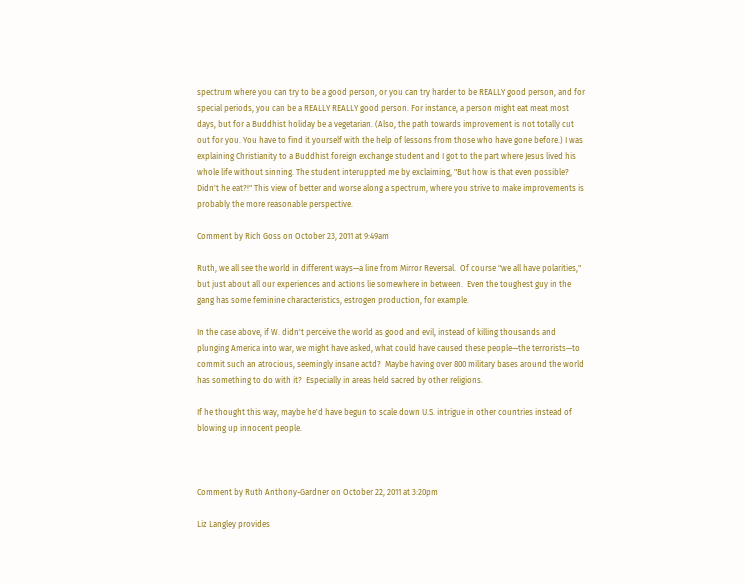spectrum where you can try to be a good person, or you can try harder to be REALLY good person, and for special periods, you can be a REALLY REALLY good person. For instance, a person might eat meat most days, but for a Buddhist holiday be a vegetarian. (Also, the path towards improvement is not totally cut out for you. You have to find it yourself with the help of lessons from those who have gone before.) I was explaining Christianity to a Buddhist foreign exchange student and I got to the part where Jesus lived his whole life without sinning. The student interuppted me by exclaiming, "But how is that even possible? Didn't he eat?!" This view of better and worse along a spectrum, where you strive to make improvements is probably the more reasonable perspective.

Comment by Rich Goss on October 23, 2011 at 9:49am

Ruth, we all see the world in different ways—a line from Mirror Reversal.  Of course "we all have polarities," but just about all our experiences and actions lie somewhere in between.  Even the toughest guy in the gang has some feminine characteristics, estrogen production, for example.

In the case above, if W. didn't perceive the world as good and evil, instead of killing thousands and plunging America into war, we might have asked, what could have caused these people—the terrorists—to commit such an atrocious, seemingly insane actd?  Maybe having over 800 military bases around the world has something to do with it?  Especially in areas held sacred by other religions.

If he thought this way, maybe he'd have begun to scale down U.S. intrigue in other countries instead of blowing up innocent people.



Comment by Ruth Anthony-Gardner on October 22, 2011 at 3:20pm

Liz Langley provides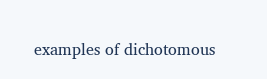examples of dichotomous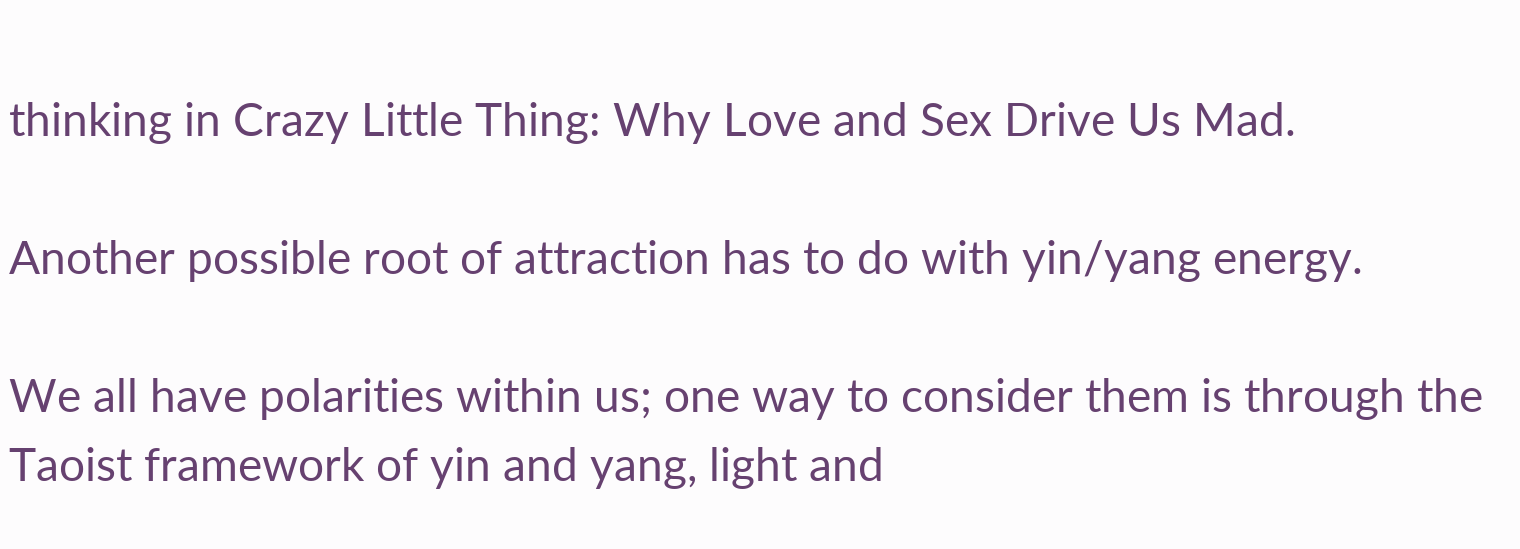thinking in Crazy Little Thing: Why Love and Sex Drive Us Mad.

Another possible root of attraction has to do with yin/yang energy.

We all have polarities within us; one way to consider them is through the Taoist framework of yin and yang, light and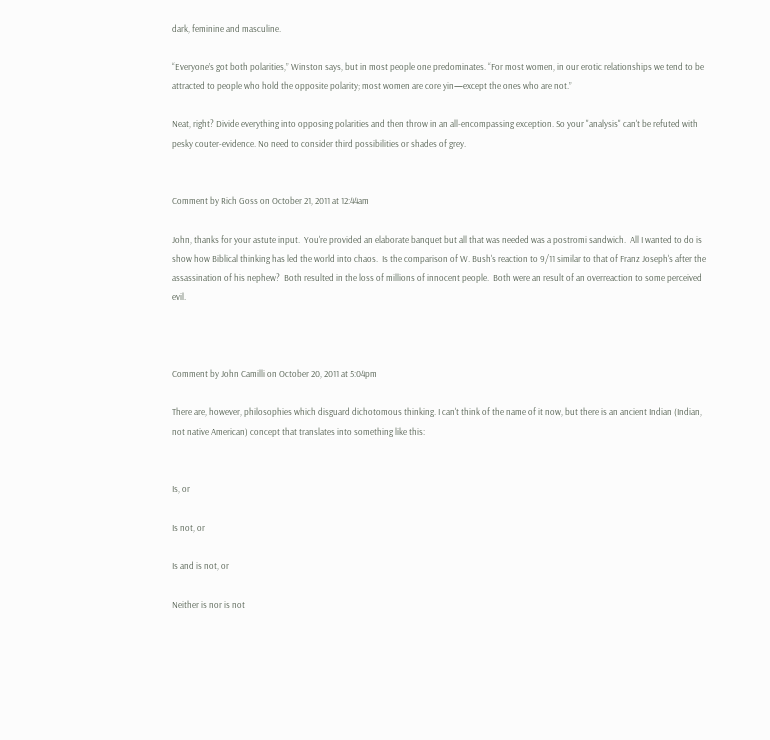dark, feminine and masculine.

“Everyone’s got both polarities,” Winston says, but in most people one predominates. “For most women, in our erotic relationships we tend to be attracted to people who hold the opposite polarity; most women are core yin—except the ones who are not.”

Neat, right? Divide everything into opposing polarities and then throw in an all-encompassing exception. So your "analysis" can't be refuted with pesky couter-evidence. No need to consider third possibilities or shades of grey.


Comment by Rich Goss on October 21, 2011 at 12:44am

John, thanks for your astute input.  You're provided an elaborate banquet but all that was needed was a postromi sandwich.  All I wanted to do is show how Biblical thinking has led the world into chaos.  Is the comparison of W. Bush's reaction to 9/11 similar to that of Franz Joseph's after the assassination of his nephew?  Both resulted in the loss of millions of innocent people.  Both were an result of an overreaction to some perceived evil.



Comment by John Camilli on October 20, 2011 at 5:04pm

There are, however, philosophies which disguard dichotomous thinking. I can't think of the name of it now, but there is an ancient Indian (Indian, not native American) concept that translates into something like this:


Is, or

Is not, or

Is and is not, or

Neither is nor is not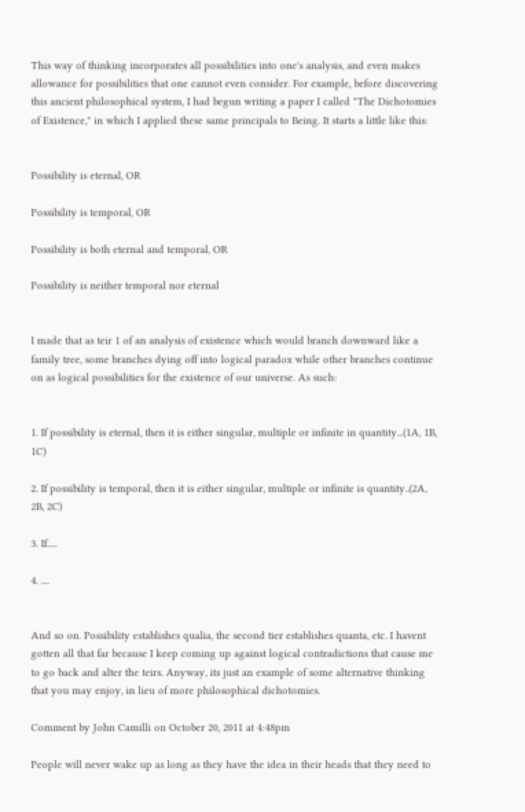This way of thinking incorporates all possibilities into one's analysis, and even makes allowance for possibilities that one cannot even consider. For example, before discovering this ancient philosophical system, I had begun writing a paper I called "The Dichotomies of Existence," in which I applied these same principals to Being. It starts a little like this:


Possibility is eternal, OR

Possibility is temporal, OR

Possibility is both eternal and temporal, OR

Possibility is neither temporal nor eternal


I made that as teir 1 of an analysis of existence which would branch downward like a family tree, some branches dying off into logical paradox while other branches continue on as logical possibilities for the existence of our universe. As such:


1. If possibility is eternal, then it is either singular, multiple or infinite in quantity...(1A, 1B, 1C)

2. If possibility is temporal, then it is either singular, multiple or infinite is quantity..(2A, 2B, 2C)

3. If.....

4. ....


And so on. Possibility establishes qualia, the second tier establishes quanta, etc. I havent gotten all that far because I keep coming up against logical contradictions that cause me to go back and alter the teirs. Anyway, its just an example of some alternative thinking that you may enjoy, in lieu of more philosophical dichotomies.

Comment by John Camilli on October 20, 2011 at 4:48pm

People will never wake up as long as they have the idea in their heads that they need to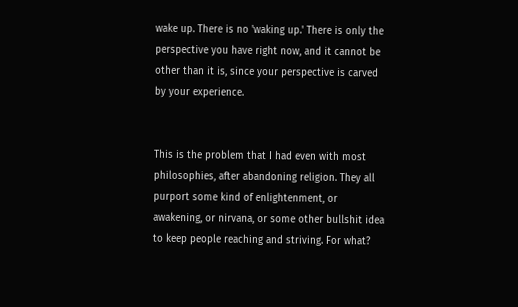wake up. There is no 'waking up.' There is only the perspective you have right now, and it cannot be other than it is, since your perspective is carved by your experience.


This is the problem that I had even with most philosophies, after abandoning religion. They all purport some kind of enlightenment, or awakening, or nirvana, or some other bullshit idea to keep people reaching and striving. For what?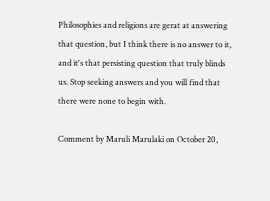Philosophies and religions are gerat at answering that question, but I think there is no answer to it, and it's that persisting question that truly blinds us. Stop seeking answers and you will find that there were none to begin with.

Comment by Maruli Marulaki on October 20,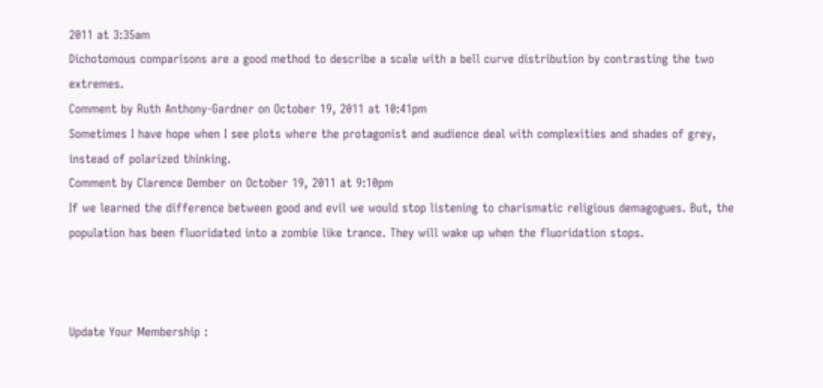2011 at 3:35am
Dichotomous comparisons are a good method to describe a scale with a bell curve distribution by contrasting the two extremes.
Comment by Ruth Anthony-Gardner on October 19, 2011 at 10:41pm
Sometimes I have hope when I see plots where the protagonist and audience deal with complexities and shades of grey, instead of polarized thinking.
Comment by Clarence Dember on October 19, 2011 at 9:10pm
If we learned the difference between good and evil we would stop listening to charismatic religious demagogues. But, the population has been fluoridated into a zombie like trance. They will wake up when the fluoridation stops.



Update Your Membership :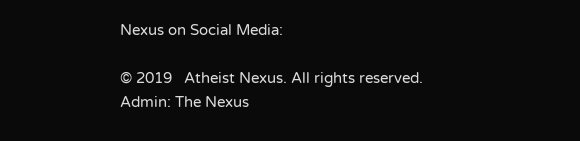Nexus on Social Media:

© 2019   Atheist Nexus. All rights reserved. Admin: The Nexus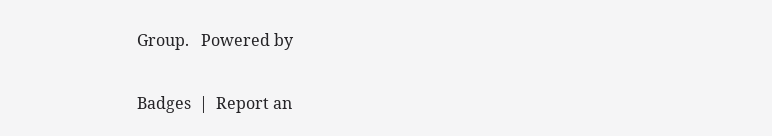Group.   Powered by

Badges  |  Report an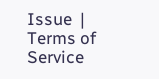Issue  |  Terms of Service